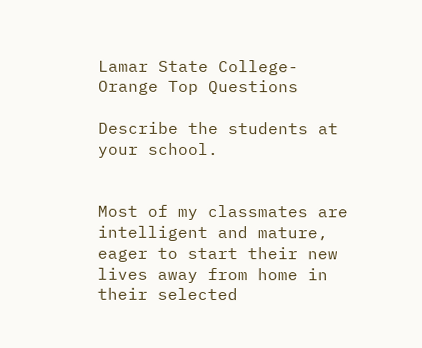Lamar State College-Orange Top Questions

Describe the students at your school.


Most of my classmates are intelligent and mature, eager to start their new lives away from home in their selected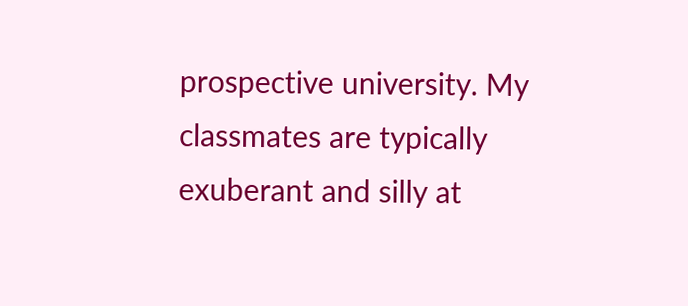prospective university. My classmates are typically exuberant and silly at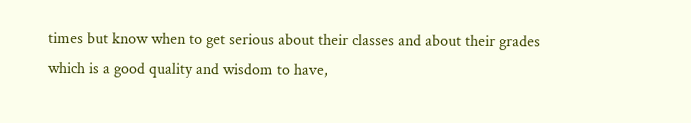times but know when to get serious about their classes and about their grades which is a good quality and wisdom to have,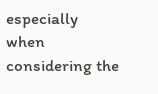especially when considering the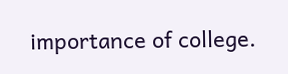importance of college.